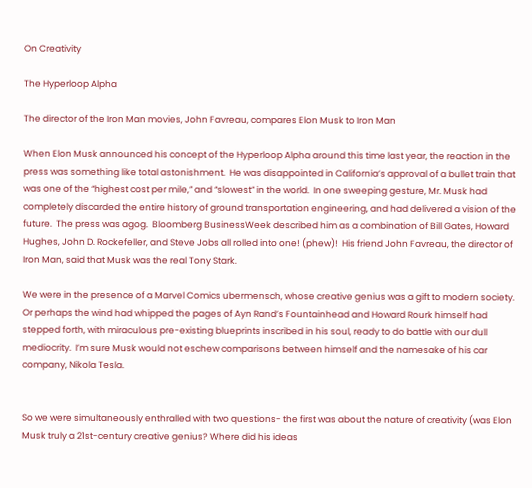On Creativity

The Hyperloop Alpha

The director of the Iron Man movies, John Favreau, compares Elon Musk to Iron Man

When Elon Musk announced his concept of the Hyperloop Alpha around this time last year, the reaction in the press was something like total astonishment.  He was disappointed in California’s approval of a bullet train that was one of the “highest cost per mile,” and “slowest” in the world.  In one sweeping gesture, Mr. Musk had completely discarded the entire history of ground transportation engineering, and had delivered a vision of the future.  The press was agog.  Bloomberg BusinessWeek described him as a combination of Bill Gates, Howard Hughes, John D. Rockefeller, and Steve Jobs all rolled into one! (phew)!  His friend John Favreau, the director of Iron Man, said that Musk was the real Tony Stark.

We were in the presence of a Marvel Comics ubermensch, whose creative genius was a gift to modern society.  Or perhaps the wind had whipped the pages of Ayn Rand’s Fountainhead and Howard Rourk himself had stepped forth, with miraculous pre-existing blueprints inscribed in his soul, ready to do battle with our dull mediocrity.  I’m sure Musk would not eschew comparisons between himself and the namesake of his car company, Nikola Tesla.


So we were simultaneously enthralled with two questions- the first was about the nature of creativity (was Elon Musk truly a 21st-century creative genius? Where did his ideas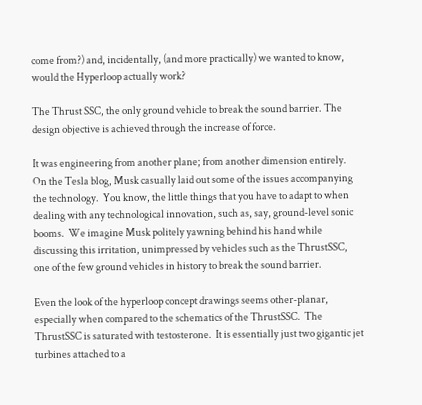come from?) and, incidentally, (and more practically) we wanted to know, would the Hyperloop actually work?

The Thrust SSC, the only ground vehicle to break the sound barrier. The design objective is achieved through the increase of force.

It was engineering from another plane; from another dimension entirely.  On the Tesla blog, Musk casually laid out some of the issues accompanying the technology.  You know, the little things that you have to adapt to when dealing with any technological innovation, such as, say, ground-level sonic booms.  We imagine Musk politely yawning behind his hand while discussing this irritation, unimpressed by vehicles such as the ThrustSSC, one of the few ground vehicles in history to break the sound barrier.

Even the look of the hyperloop concept drawings seems other-planar, especially when compared to the schematics of the ThrustSSC.  The ThrustSSC is saturated with testosterone.  It is essentially just two gigantic jet turbines attached to a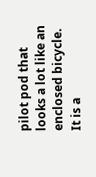pilot pod that looks a lot like an enclosed bicycle.  It is a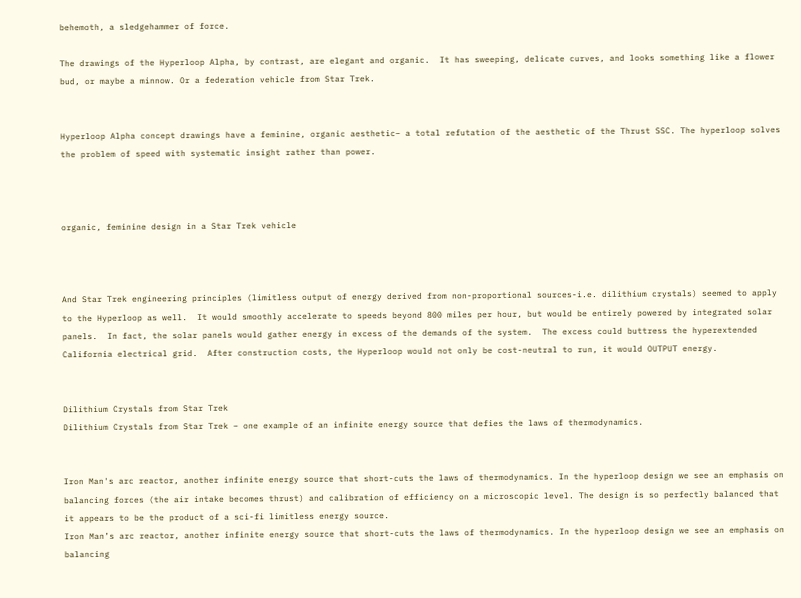behemoth, a sledgehammer of force.

The drawings of the Hyperloop Alpha, by contrast, are elegant and organic.  It has sweeping, delicate curves, and looks something like a flower bud, or maybe a minnow. Or a federation vehicle from Star Trek.


Hyperloop Alpha concept drawings have a feminine, organic aesthetic– a total refutation of the aesthetic of the Thrust SSC. The hyperloop solves the problem of speed with systematic insight rather than power.



organic, feminine design in a Star Trek vehicle



And Star Trek engineering principles (limitless output of energy derived from non-proportional sources-i.e. dilithium crystals) seemed to apply to the Hyperloop as well.  It would smoothly accelerate to speeds beyond 800 miles per hour, but would be entirely powered by integrated solar panels.  In fact, the solar panels would gather energy in excess of the demands of the system.  The excess could buttress the hyperextended California electrical grid.  After construction costs, the Hyperloop would not only be cost-neutral to run, it would OUTPUT energy.


Dilithium Crystals from Star Trek
Dilithium Crystals from Star Trek – one example of an infinite energy source that defies the laws of thermodynamics.


Iron Man's arc reactor, another infinite energy source that short-cuts the laws of thermodynamics. In the hyperloop design we see an emphasis on balancing forces (the air intake becomes thrust) and calibration of efficiency on a microscopic level. The design is so perfectly balanced that it appears to be the product of a sci-fi limitless energy source.
Iron Man’s arc reactor, another infinite energy source that short-cuts the laws of thermodynamics. In the hyperloop design we see an emphasis on balancing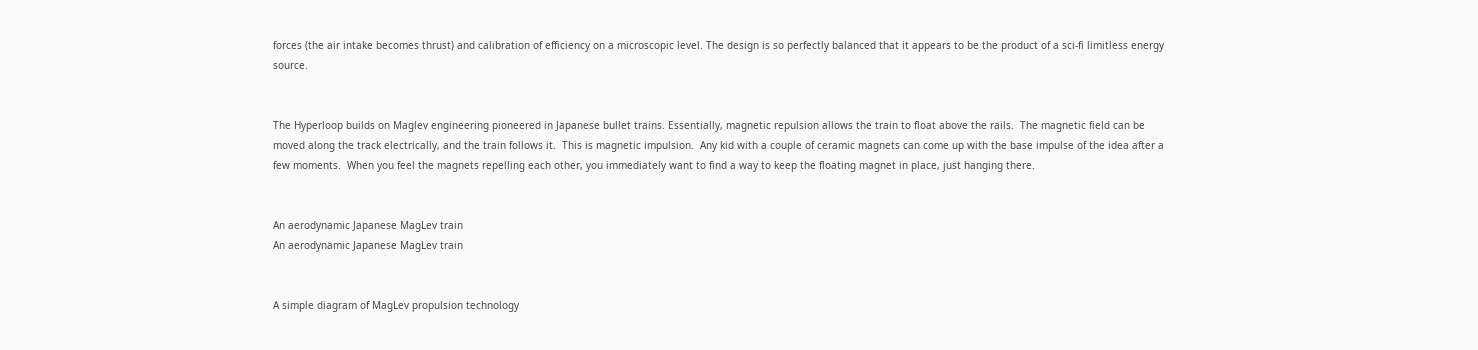forces (the air intake becomes thrust) and calibration of efficiency on a microscopic level. The design is so perfectly balanced that it appears to be the product of a sci-fi limitless energy source.


The Hyperloop builds on Maglev engineering pioneered in Japanese bullet trains. Essentially, magnetic repulsion allows the train to float above the rails.  The magnetic field can be moved along the track electrically, and the train follows it.  This is magnetic impulsion.  Any kid with a couple of ceramic magnets can come up with the base impulse of the idea after a few moments.  When you feel the magnets repelling each other, you immediately want to find a way to keep the floating magnet in place, just hanging there.


An aerodynamic Japanese MagLev train
An aerodynamic Japanese MagLev train


A simple diagram of MagLev propulsion technology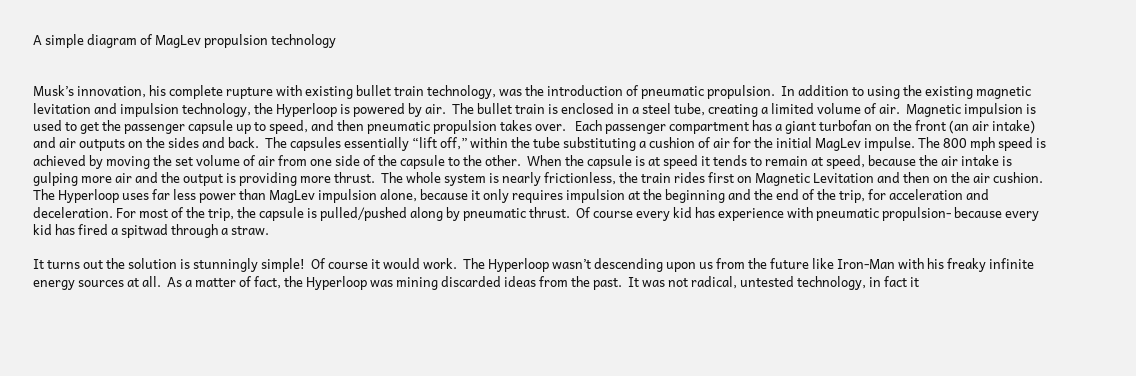A simple diagram of MagLev propulsion technology


Musk’s innovation, his complete rupture with existing bullet train technology, was the introduction of pneumatic propulsion.  In addition to using the existing magnetic levitation and impulsion technology, the Hyperloop is powered by air.  The bullet train is enclosed in a steel tube, creating a limited volume of air.  Magnetic impulsion is used to get the passenger capsule up to speed, and then pneumatic propulsion takes over.   Each passenger compartment has a giant turbofan on the front (an air intake) and air outputs on the sides and back.  The capsules essentially “lift off,” within the tube substituting a cushion of air for the initial MagLev impulse. The 800 mph speed is achieved by moving the set volume of air from one side of the capsule to the other.  When the capsule is at speed it tends to remain at speed, because the air intake is gulping more air and the output is providing more thrust.  The whole system is nearly frictionless, the train rides first on Magnetic Levitation and then on the air cushion.  The Hyperloop uses far less power than MagLev impulsion alone, because it only requires impulsion at the beginning and the end of the trip, for acceleration and deceleration. For most of the trip, the capsule is pulled/pushed along by pneumatic thrust.  Of course every kid has experience with pneumatic propulsion- because every kid has fired a spitwad through a straw.

It turns out the solution is stunningly simple!  Of course it would work.  The Hyperloop wasn’t descending upon us from the future like Iron-Man with his freaky infinite energy sources at all.  As a matter of fact, the Hyperloop was mining discarded ideas from the past.  It was not radical, untested technology, in fact it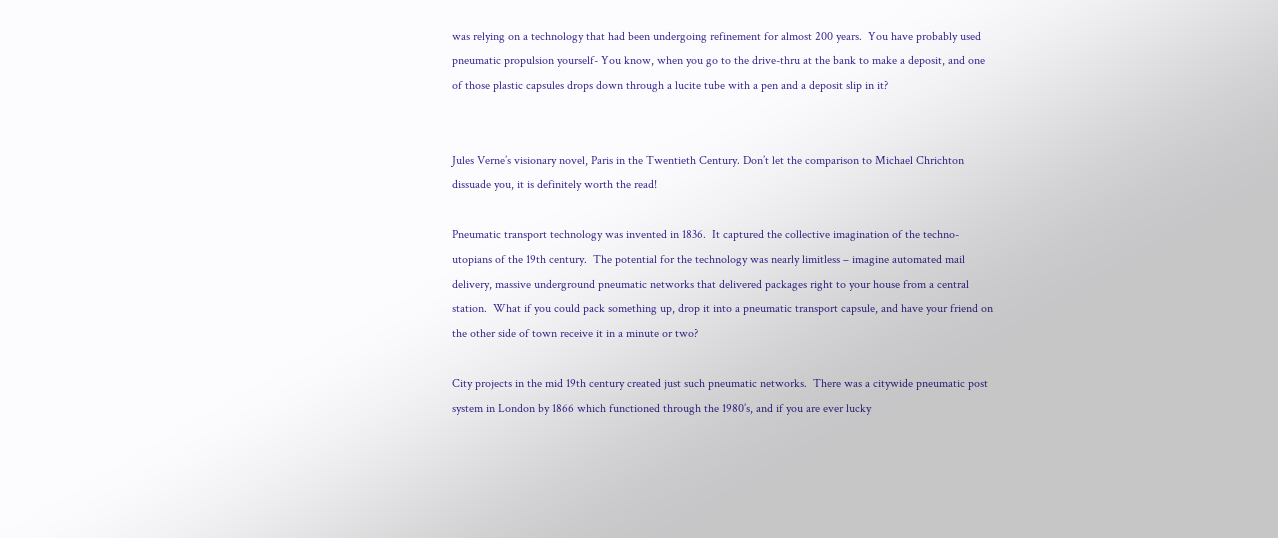was relying on a technology that had been undergoing refinement for almost 200 years.  You have probably used pneumatic propulsion yourself- You know, when you go to the drive-thru at the bank to make a deposit, and one of those plastic capsules drops down through a lucite tube with a pen and a deposit slip in it?


Jules Verne’s visionary novel, Paris in the Twentieth Century. Don’t let the comparison to Michael Chrichton dissuade you, it is definitely worth the read!

Pneumatic transport technology was invented in 1836.  It captured the collective imagination of the techno-utopians of the 19th century.  The potential for the technology was nearly limitless – imagine automated mail delivery, massive underground pneumatic networks that delivered packages right to your house from a central station.  What if you could pack something up, drop it into a pneumatic transport capsule, and have your friend on the other side of town receive it in a minute or two?

City projects in the mid 19th century created just such pneumatic networks.  There was a citywide pneumatic post system in London by 1866 which functioned through the 1980’s, and if you are ever lucky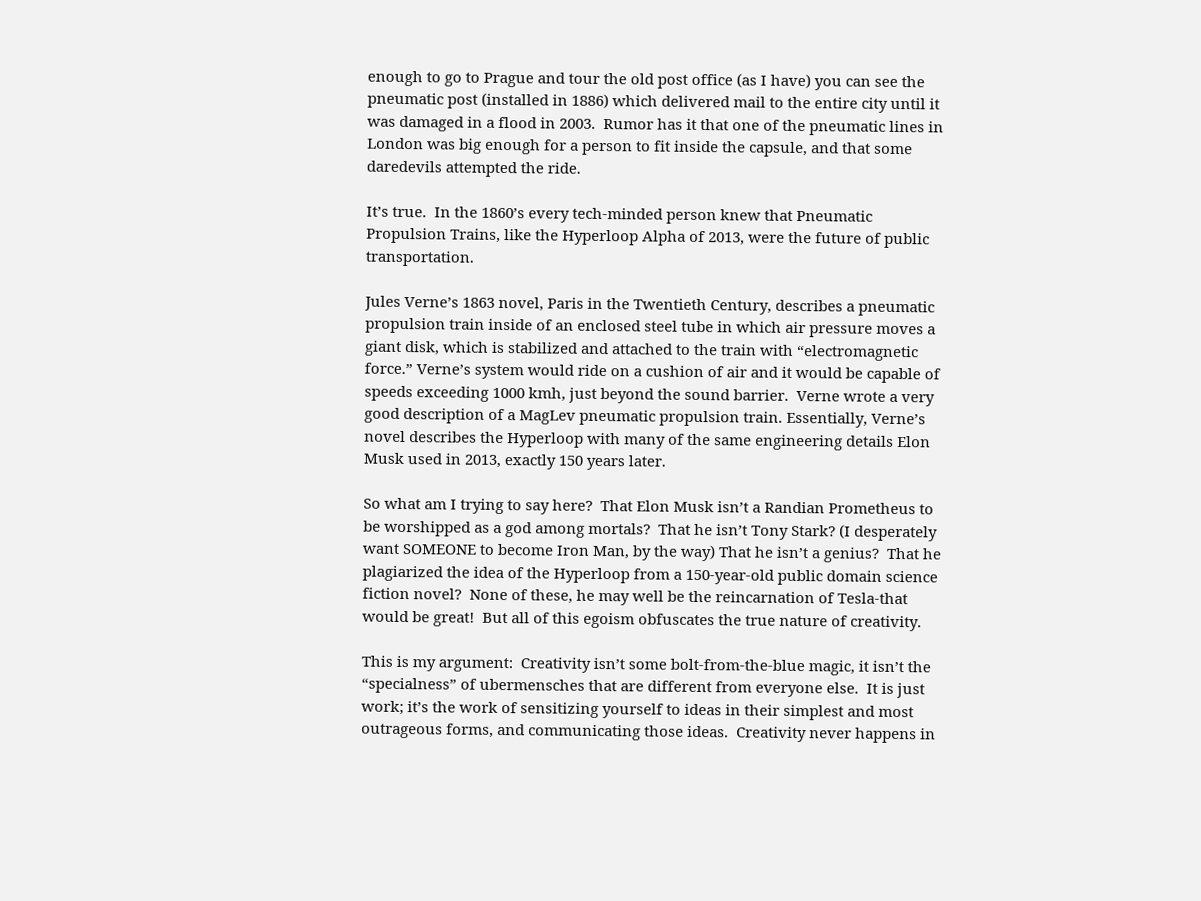enough to go to Prague and tour the old post office (as I have) you can see the pneumatic post (installed in 1886) which delivered mail to the entire city until it was damaged in a flood in 2003.  Rumor has it that one of the pneumatic lines in London was big enough for a person to fit inside the capsule, and that some daredevils attempted the ride.

It’s true.  In the 1860’s every tech-minded person knew that Pneumatic Propulsion Trains, like the Hyperloop Alpha of 2013, were the future of public transportation.

Jules Verne’s 1863 novel, Paris in the Twentieth Century, describes a pneumatic propulsion train inside of an enclosed steel tube in which air pressure moves a giant disk, which is stabilized and attached to the train with “electromagnetic force.” Verne’s system would ride on a cushion of air and it would be capable of speeds exceeding 1000 kmh, just beyond the sound barrier.  Verne wrote a very good description of a MagLev pneumatic propulsion train. Essentially, Verne’s novel describes the Hyperloop with many of the same engineering details Elon Musk used in 2013, exactly 150 years later.

So what am I trying to say here?  That Elon Musk isn’t a Randian Prometheus to be worshipped as a god among mortals?  That he isn’t Tony Stark? (I desperately want SOMEONE to become Iron Man, by the way) That he isn’t a genius?  That he plagiarized the idea of the Hyperloop from a 150-year-old public domain science fiction novel?  None of these, he may well be the reincarnation of Tesla-that would be great!  But all of this egoism obfuscates the true nature of creativity.

This is my argument:  Creativity isn’t some bolt-from-the-blue magic, it isn’t the “specialness” of ubermensches that are different from everyone else.  It is just work; it’s the work of sensitizing yourself to ideas in their simplest and most outrageous forms, and communicating those ideas.  Creativity never happens in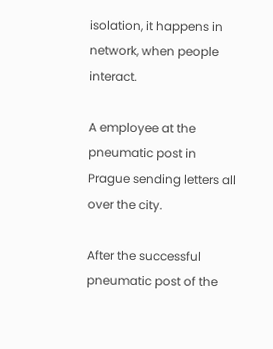isolation, it happens in network, when people interact.

A employee at the pneumatic post in Prague sending letters all over the city.

After the successful pneumatic post of the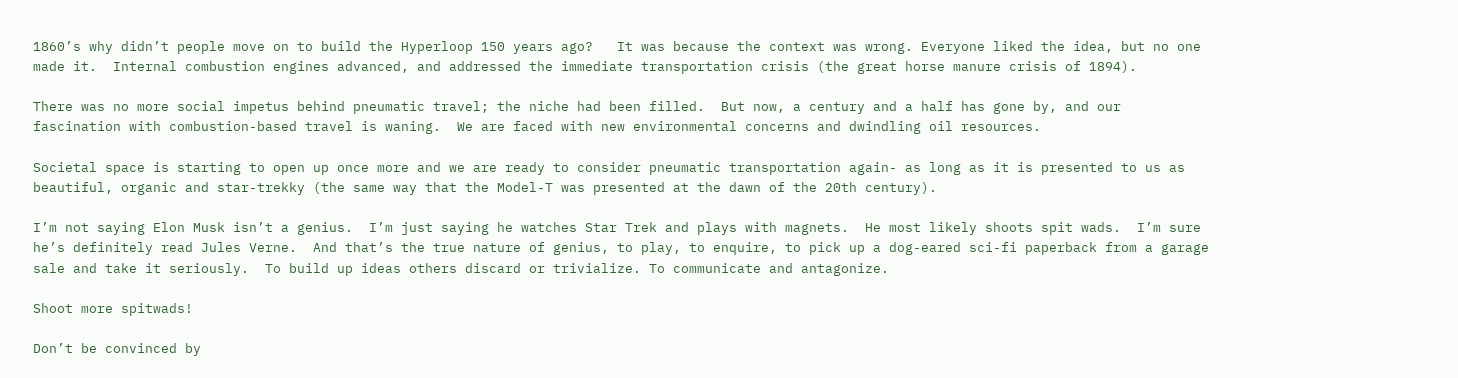1860’s why didn’t people move on to build the Hyperloop 150 years ago?   It was because the context was wrong. Everyone liked the idea, but no one made it.  Internal combustion engines advanced, and addressed the immediate transportation crisis (the great horse manure crisis of 1894).

There was no more social impetus behind pneumatic travel; the niche had been filled.  But now, a century and a half has gone by, and our fascination with combustion-based travel is waning.  We are faced with new environmental concerns and dwindling oil resources.

Societal space is starting to open up once more and we are ready to consider pneumatic transportation again- as long as it is presented to us as beautiful, organic and star-trekky (the same way that the Model-T was presented at the dawn of the 20th century).

I’m not saying Elon Musk isn’t a genius.  I’m just saying he watches Star Trek and plays with magnets.  He most likely shoots spit wads.  I’m sure he’s definitely read Jules Verne.  And that’s the true nature of genius, to play, to enquire, to pick up a dog-eared sci-fi paperback from a garage sale and take it seriously.  To build up ideas others discard or trivialize. To communicate and antagonize.

Shoot more spitwads!

Don’t be convinced by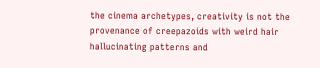the cinema archetypes, creativity is not the provenance of creepazoids with weird hair hallucinating patterns and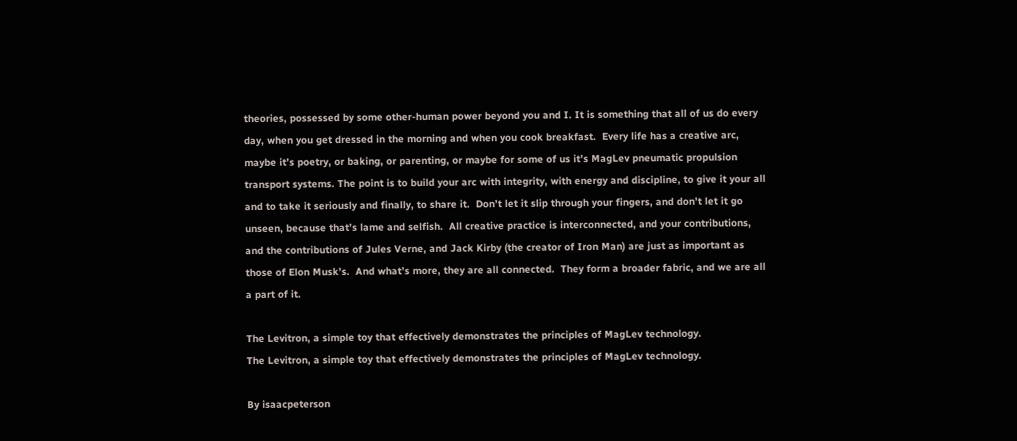theories, possessed by some other-human power beyond you and I. It is something that all of us do every day, when you get dressed in the morning and when you cook breakfast.  Every life has a creative arc, maybe it’s poetry, or baking, or parenting, or maybe for some of us it’s MagLev pneumatic propulsion transport systems. The point is to build your arc with integrity, with energy and discipline, to give it your all and to take it seriously and finally, to share it.  Don’t let it slip through your fingers, and don’t let it go unseen, because that’s lame and selfish.  All creative practice is interconnected, and your contributions, and the contributions of Jules Verne, and Jack Kirby (the creator of Iron Man) are just as important as those of Elon Musk’s.  And what’s more, they are all connected.  They form a broader fabric, and we are all a part of it.

The Levitron, a simple toy that effectively demonstrates the principles of MagLev technology.
The Levitron, a simple toy that effectively demonstrates the principles of MagLev technology.

By isaacpeterson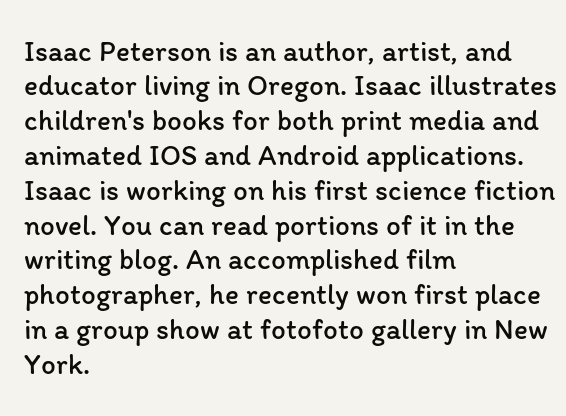Isaac Peterson is an author, artist, and educator living in Oregon. Isaac illustrates children's books for both print media and animated IOS and Android applications. Isaac is working on his first science fiction novel. You can read portions of it in the writing blog. An accomplished film photographer, he recently won first place in a group show at fotofoto gallery in New York.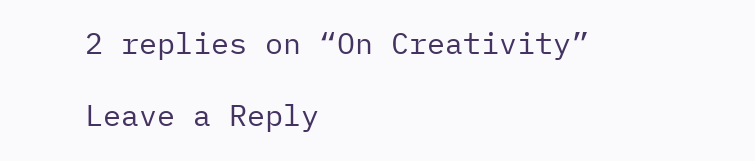2 replies on “On Creativity”

Leave a Reply